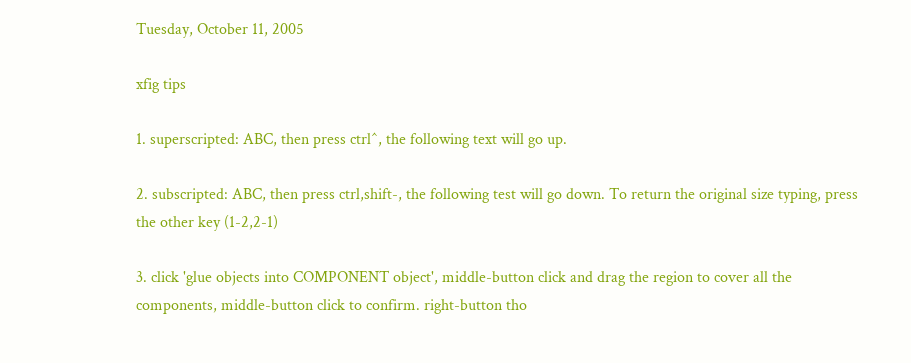Tuesday, October 11, 2005

xfig tips

1. superscripted: ABC, then press ctrl^, the following text will go up.

2. subscripted: ABC, then press ctrl,shift-, the following test will go down. To return the original size typing, press the other key (1-2,2-1)

3. click 'glue objects into COMPONENT object', middle-button click and drag the region to cover all the components, middle-button click to confirm. right-button tho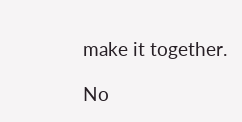make it together.

No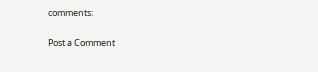comments:

Post a Comment